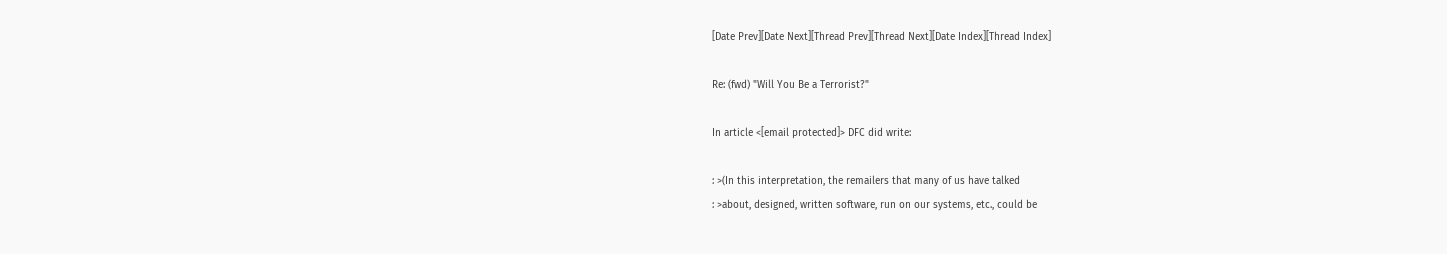[Date Prev][Date Next][Thread Prev][Thread Next][Date Index][Thread Index]

Re: (fwd) "Will You Be a Terrorist?"

In article <[email protected]> DFC did write:

: >(In this interpretation, the remailers that many of us have talked
: >about, designed, written software, run on our systems, etc., could be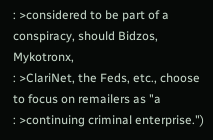: >considered to be part of a conspiracy, should Bidzos, Mykotronx,
: >ClariNet, the Feds, etc., choose to focus on remailers as "a
: >continuing criminal enterprise.")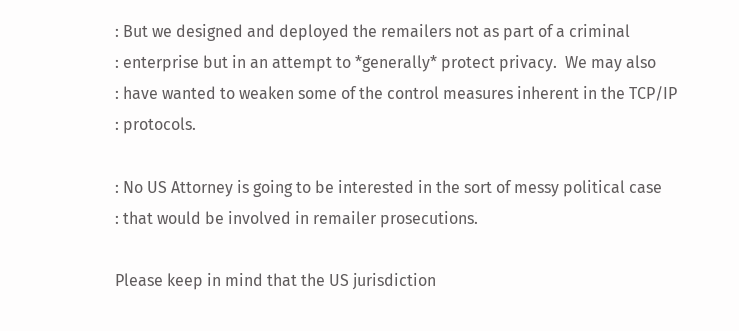: But we designed and deployed the remailers not as part of a criminal
: enterprise but in an attempt to *generally* protect privacy.  We may also
: have wanted to weaken some of the control measures inherent in the TCP/IP
: protocols.

: No US Attorney is going to be interested in the sort of messy political case
: that would be involved in remailer prosecutions.

Please keep in mind that the US jurisdiction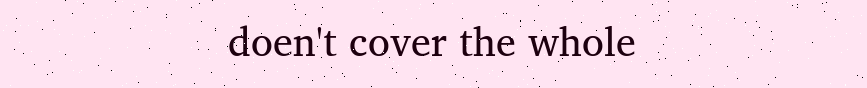doen't cover the whole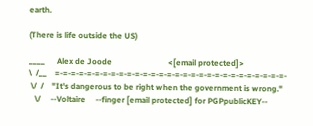earth.

(There is life outside the US)

____      Alex de Joode                            <[email protected]>
\  /__    =-=-=-=-=-=-=-=-=-=-=-=-=-=-=-=-=-=-=-=-=-=-=-=-=-=-=-=-=-
 \/  /    "It's dangerous to be right when the government is wrong."
   \/     --Voltaire     --finger [email protected] for PGPpublicKEY--